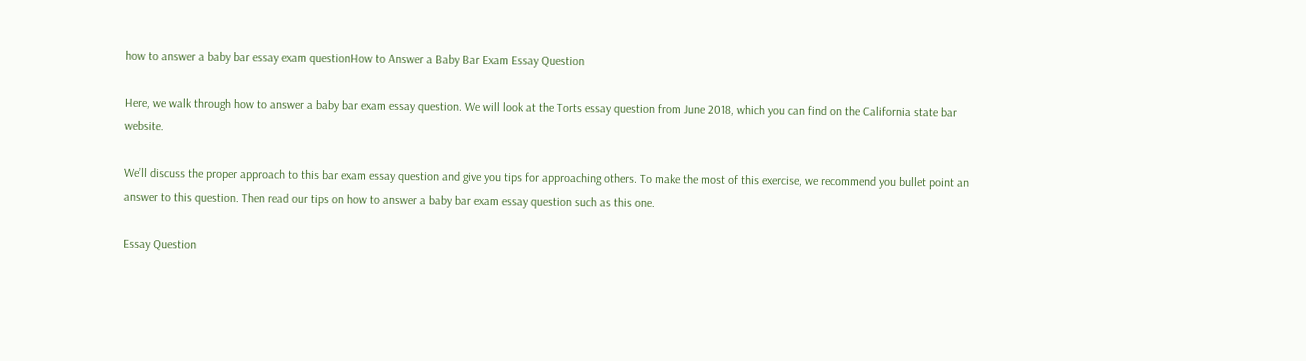how to answer a baby bar essay exam questionHow to Answer a Baby Bar Exam Essay Question

Here, we walk through how to answer a baby bar exam essay question. We will look at the Torts essay question from June 2018, which you can find on the California state bar website.

We’ll discuss the proper approach to this bar exam essay question and give you tips for approaching others. To make the most of this exercise, we recommend you bullet point an answer to this question. Then read our tips on how to answer a baby bar exam essay question such as this one.

Essay Question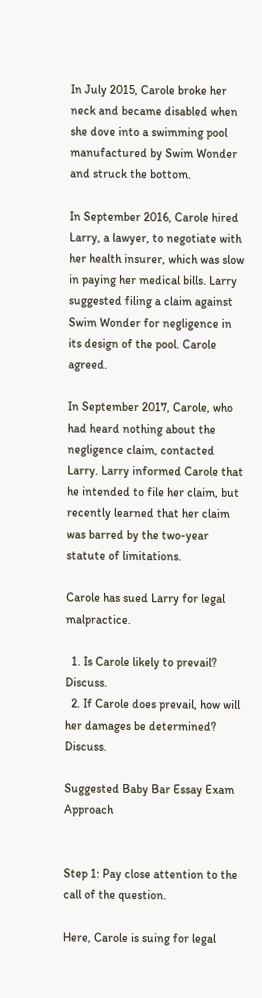In July 2015, Carole broke her neck and became disabled when she dove into a swimming pool manufactured by Swim Wonder and struck the bottom.

In September 2016, Carole hired Larry, a lawyer, to negotiate with her health insurer, which was slow in paying her medical bills. Larry suggested filing a claim against Swim Wonder for negligence in its design of the pool. Carole agreed.

In September 2017, Carole, who had heard nothing about the negligence claim, contacted Larry. Larry informed Carole that he intended to file her claim, but recently learned that her claim was barred by the two-year statute of limitations.

Carole has sued Larry for legal malpractice.

  1. Is Carole likely to prevail? Discuss.
  2. If Carole does prevail, how will her damages be determined? Discuss.

Suggested Baby Bar Essay Exam Approach


Step 1: Pay close attention to the call of the question.

Here, Carole is suing for legal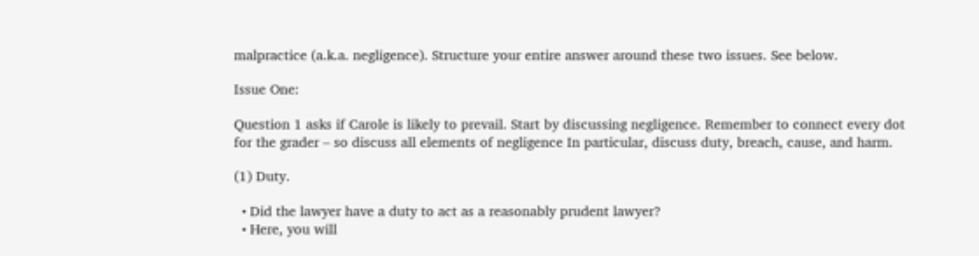malpractice (a.k.a. negligence). Structure your entire answer around these two issues. See below.

Issue One:

Question 1 asks if Carole is likely to prevail. Start by discussing negligence. Remember to connect every dot for the grader – so discuss all elements of negligence In particular, discuss duty, breach, cause, and harm.

(1) Duty.

  • Did the lawyer have a duty to act as a reasonably prudent lawyer?
  • Here, you will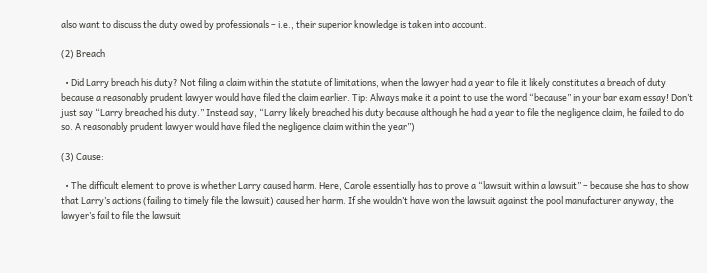also want to discuss the duty owed by professionals – i.e., their superior knowledge is taken into account.

(2) Breach

  • Did Larry breach his duty? Not filing a claim within the statute of limitations, when the lawyer had a year to file it likely constitutes a breach of duty because a reasonably prudent lawyer would have filed the claim earlier. Tip: Always make it a point to use the word “because” in your bar exam essay! Don’t just say “Larry breached his duty.” Instead say, “Larry likely breached his duty because although he had a year to file the negligence claim, he failed to do so. A reasonably prudent lawyer would have filed the negligence claim within the year”)

(3) Cause:

  • The difficult element to prove is whether Larry caused harm. Here, Carole essentially has to prove a “lawsuit within a lawsuit” – because she has to show that Larry’s actions (failing to timely file the lawsuit) caused her harm. If she wouldn’t have won the lawsuit against the pool manufacturer anyway, the lawyer’s fail to file the lawsuit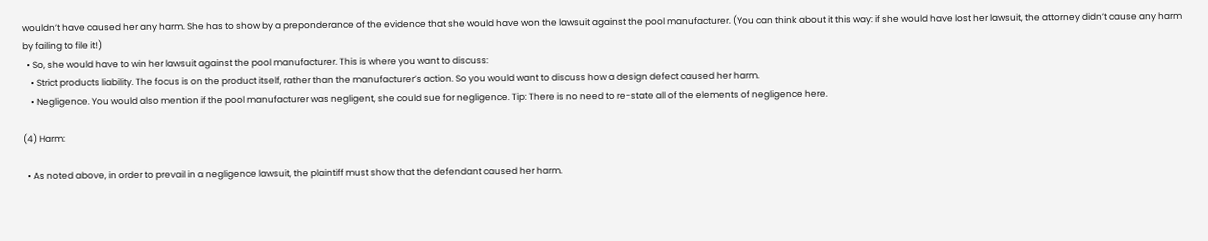wouldn’t have caused her any harm. She has to show by a preponderance of the evidence that she would have won the lawsuit against the pool manufacturer. (You can think about it this way: if she would have lost her lawsuit, the attorney didn’t cause any harm by failing to file it!)
  • So, she would have to win her lawsuit against the pool manufacturer. This is where you want to discuss:
    • Strict products liability. The focus is on the product itself, rather than the manufacturer’s action. So you would want to discuss how a design defect caused her harm.
    • Negligence. You would also mention if the pool manufacturer was negligent, she could sue for negligence. Tip: There is no need to re-state all of the elements of negligence here.

(4) Harm:

  • As noted above, in order to prevail in a negligence lawsuit, the plaintiff must show that the defendant caused her harm.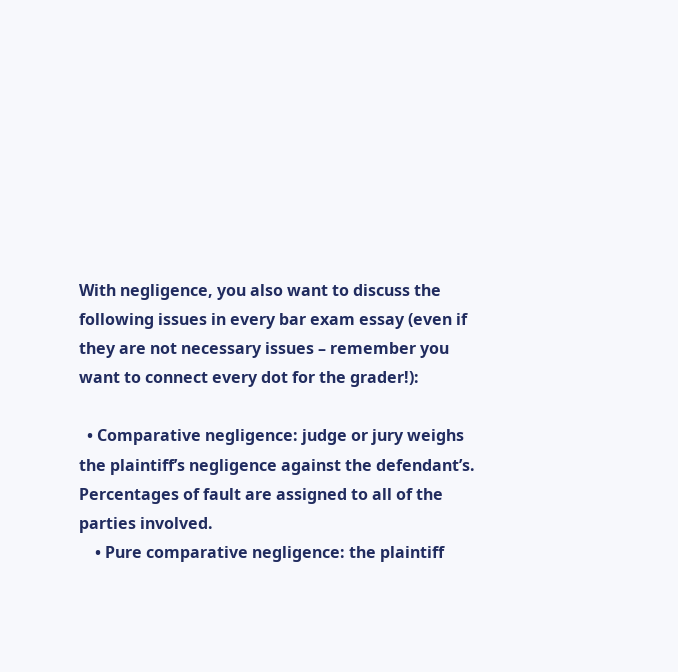With negligence, you also want to discuss the following issues in every bar exam essay (even if they are not necessary issues – remember you want to connect every dot for the grader!):

  • Comparative negligence: judge or jury weighs the plaintiff’s negligence against the defendant’s. Percentages of fault are assigned to all of the parties involved.
    • Pure comparative negligence: the plaintiff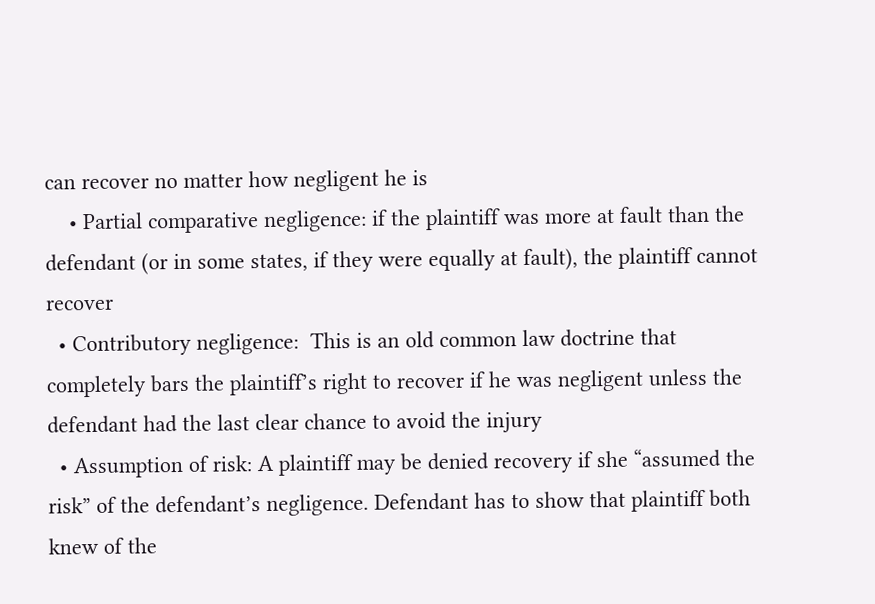can recover no matter how negligent he is
    • Partial comparative negligence: if the plaintiff was more at fault than the defendant (or in some states, if they were equally at fault), the plaintiff cannot recover
  • Contributory negligence:  This is an old common law doctrine that completely bars the plaintiff’s right to recover if he was negligent unless the defendant had the last clear chance to avoid the injury
  • Assumption of risk: A plaintiff may be denied recovery if she “assumed the risk” of the defendant’s negligence. Defendant has to show that plaintiff both knew of the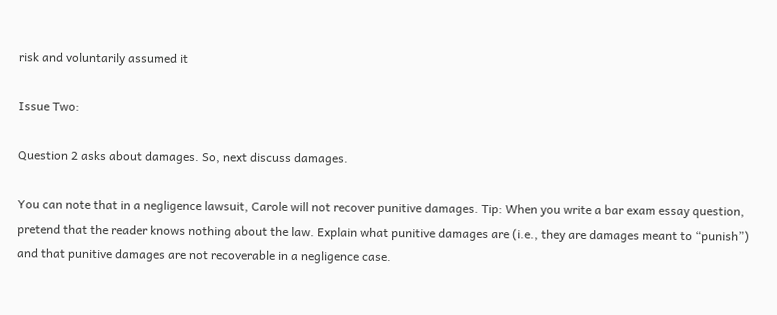risk and voluntarily assumed it

Issue Two:

Question 2 asks about damages. So, next discuss damages.

You can note that in a negligence lawsuit, Carole will not recover punitive damages. Tip: When you write a bar exam essay question, pretend that the reader knows nothing about the law. Explain what punitive damages are (i.e., they are damages meant to “punish”) and that punitive damages are not recoverable in a negligence case.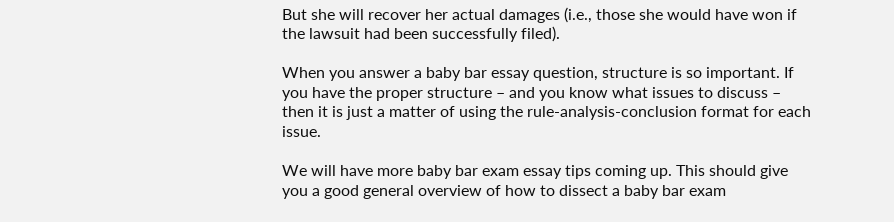But she will recover her actual damages (i.e., those she would have won if the lawsuit had been successfully filed).

When you answer a baby bar essay question, structure is so important. If you have the proper structure – and you know what issues to discuss – then it is just a matter of using the rule-analysis-conclusion format for each issue.

We will have more baby bar exam essay tips coming up. This should give you a good general overview of how to dissect a baby bar exam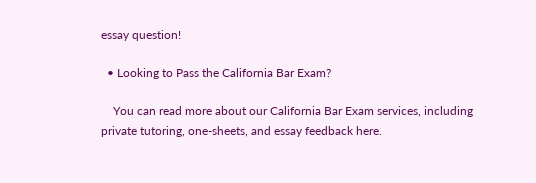essay question!

  • Looking to Pass the California Bar Exam?

    You can read more about our California Bar Exam services, including private tutoring, one-sheets, and essay feedback here.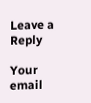Leave a Reply

Your email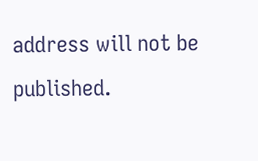address will not be published.